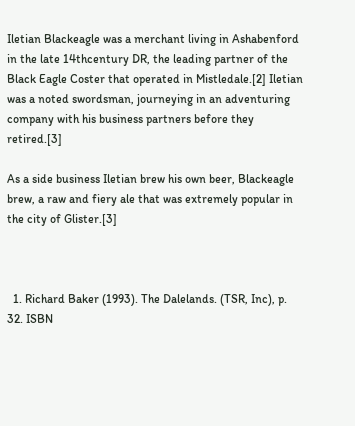Iletian Blackeagle was a merchant living in Ashabenford in the late 14thcentury DR, the leading partner of the Black Eagle Coster that operated in Mistledale.[2] Iletian was a noted swordsman, journeying in an adventuring company with his business partners before they retired.[3]

As a side business Iletian brew his own beer, Blackeagle brew, a raw and fiery ale that was extremely popular in the city of Glister.[3]



  1. Richard Baker (1993). The Dalelands. (TSR, Inc), p. 32. ISBN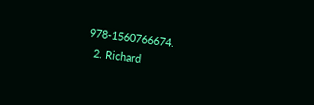978-1560766674.
  2. Richard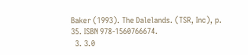Baker (1993). The Dalelands. (TSR, Inc), p. 35. ISBN 978-1560766674.
  3. 3.0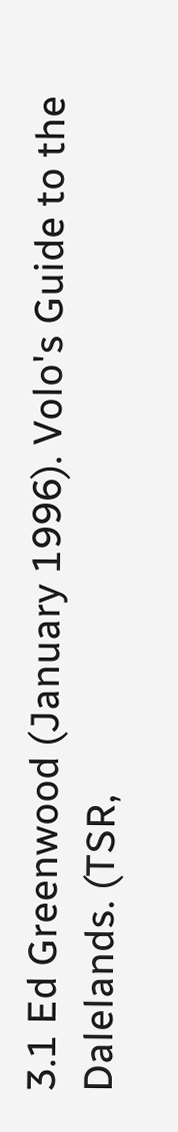3.1 Ed Greenwood (January 1996). Volo's Guide to the Dalelands. (TSR,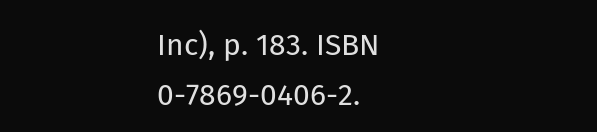Inc), p. 183. ISBN 0-7869-0406-2.